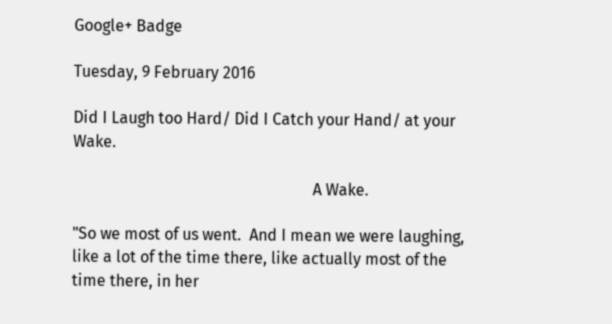Google+ Badge

Tuesday, 9 February 2016

Did I Laugh too Hard/ Did I Catch your Hand/ at your Wake.

                                                            A Wake.

"So we most of us went.  And I mean we were laughing, like a lot of the time there, like actually most of the time there, in her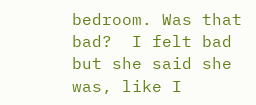bedroom. Was that bad?  I felt bad but she said she was, like I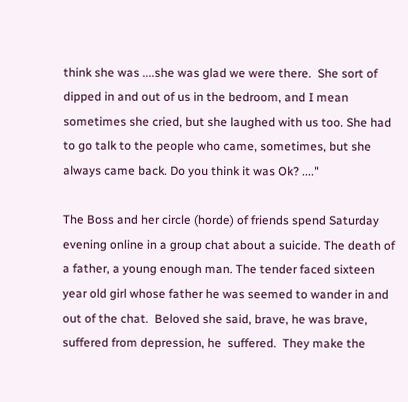think she was ....she was glad we were there.  She sort of dipped in and out of us in the bedroom, and I mean  sometimes she cried, but she laughed with us too. She had to go talk to the people who came, sometimes, but she always came back. Do you think it was Ok? ...."

The Boss and her circle (horde) of friends spend Saturday evening online in a group chat about a suicide. The death of a father, a young enough man. The tender faced sixteen year old girl whose father he was seemed to wander in and out of the chat.  Beloved she said, brave, he was brave,  suffered from depression, he  suffered.  They make the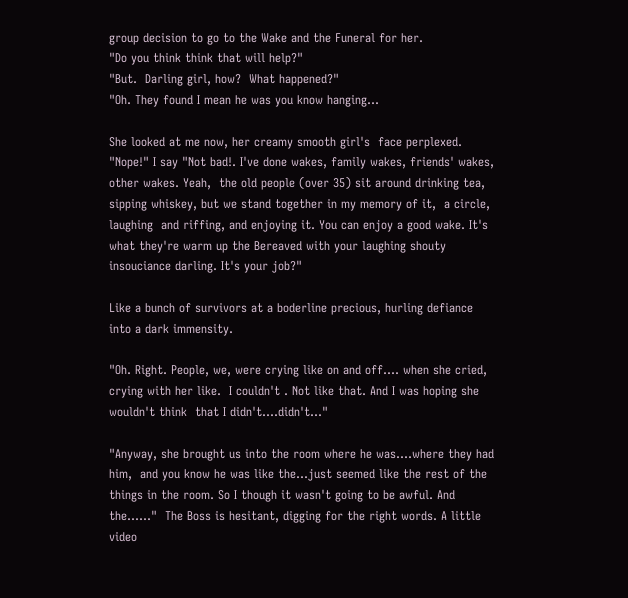group decision to go to the Wake and the Funeral for her.
"Do you think think that will help?"
"But.  Darling girl, how?  What happened?"
"Oh. They found I mean he was you know hanging...

She looked at me now, her creamy smooth girl's  face perplexed.
"Nope!" I say "Not bad!. I've done wakes, family wakes, friends' wakes,  other wakes. Yeah,  the old people (over 35) sit around drinking tea, sipping whiskey, but we stand together in my memory of it,  a circle,  laughing  and riffing, and enjoying it. You can enjoy a good wake. It's what they're warm up the Bereaved with your laughing shouty insouciance darling. It's your job?"

Like a bunch of survivors at a boderline precious, hurling defiance into a dark immensity.

"Oh. Right. People, we, were crying like on and off.... when she cried, crying with her like.  I couldn't . Not like that. And I was hoping she wouldn't think  that I didn't....didn't..."

"Anyway, she brought us into the room where he was....where they had him,  and you know he was like the...just seemed like the rest of the things in the room. So I though it wasn't going to be awful. And the......"  The Boss is hesitant, digging for the right words. A little video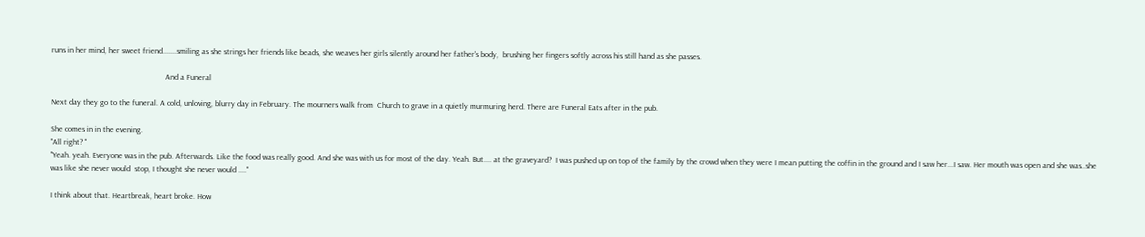runs in her mind, her sweet friend.......smiling as she strings her friends like beads, she weaves her girls silently around her father's body,  brushing her fingers softly across his still hand as she passes.

                                                         And a Funeral

Next day they go to the funeral. A cold, unloving, blurry day in February. The mourners walk from  Church to grave in a quietly murmuring herd. There are Funeral Eats after in the pub.

She comes in in the evening.
"All right? "
"Yeah. yeah. Everyone was in the pub. Afterwards. Like the food was really good. And she was with us for most of the day. Yeah. But.... at the graveyard?  I was pushed up on top of the family by the crowd when they were I mean putting the coffin in the ground and I saw her...I saw. Her mouth was open and she was..she was like she never would  stop, I thought she never would ...."

I think about that. Heartbreak, heart broke. How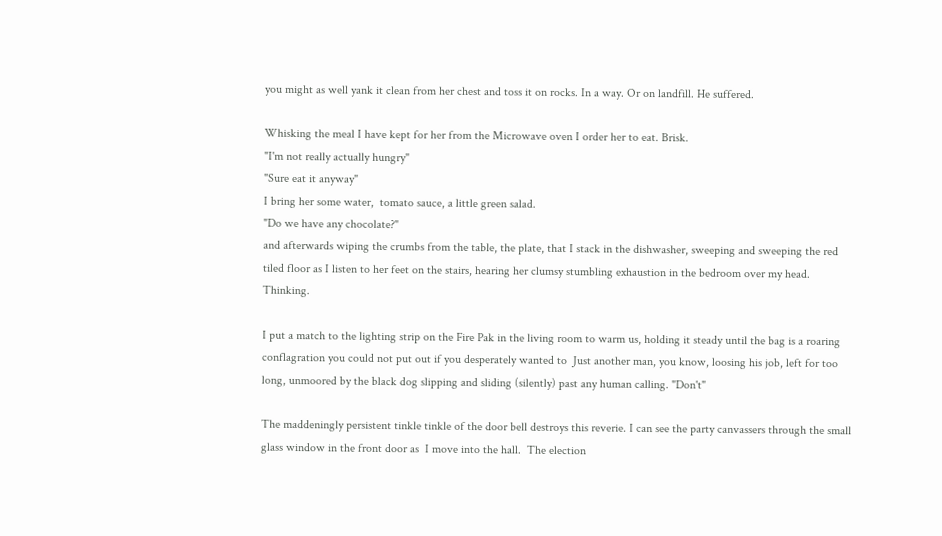you might as well yank it clean from her chest and toss it on rocks. In a way. Or on landfill. He suffered.

Whisking the meal I have kept for her from the Microwave oven I order her to eat. Brisk.
"I'm not really actually hungry"
"Sure eat it anyway"
I bring her some water,  tomato sauce, a little green salad.
"Do we have any chocolate?"
and afterwards wiping the crumbs from the table, the plate, that I stack in the dishwasher, sweeping and sweeping the red tiled floor as I listen to her feet on the stairs, hearing her clumsy stumbling exhaustion in the bedroom over my head. Thinking.

I put a match to the lighting strip on the Fire Pak in the living room to warm us, holding it steady until the bag is a roaring conflagration you could not put out if you desperately wanted to  Just another man, you know, loosing his job, left for too long, unmoored by the black dog slipping and sliding (silently) past any human calling. "Don't"

The maddeningly persistent tinkle tinkle of the door bell destroys this reverie. I can see the party canvassers through the small glass window in the front door as  I move into the hall.  The election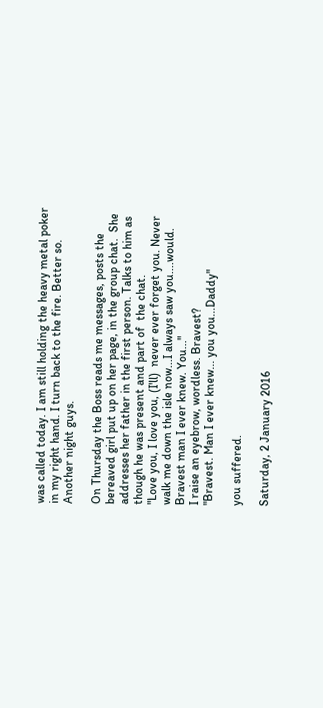was called today. I am still holding the heavy metal poker in my right hand. I turn back to the fire. Better so. Another night guys.

On Thursday the Boss reads me messages, posts the bereaved girl put up on her page, in the group chat.  She addresses her father in the first person. Talks to him as though he was present and part of  the chat.
"Love you, I love you, (I'll)  never ever forget you. Never walk me down the isle now...I always saw you....would.  Bravest man I ever knew. You..."
I raise an eyebrow, wordless. Bravest?
"Bravest. Man I ever knew... you you...Daddy"

you suffered.

Saturday, 2 January 2016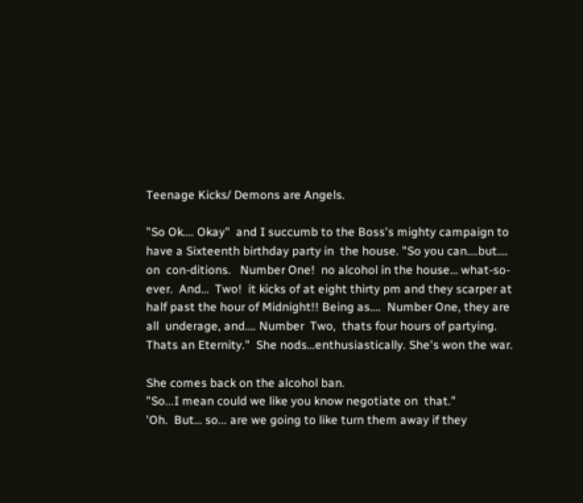Teenage Kicks/ Demons are Angels.

"So Ok…. Okay"  and I succumb to the Boss's mighty campaign to have a Sixteenth birthday party in  the house. "So you can….but…. on  con-ditions.   Number One!  no alcohol in the house… what-so- ever.  And…  Two!  it kicks of at eight thirty pm and they scarper at half past the hour of Midnight!! Being as….  Number One, they are all  underage, and…. Number  Two,  thats four hours of partying.  Thats an Eternity."  She nods…enthusiastically. She's won the war.

She comes back on the alcohol ban.
"So...I mean could we like you know negotiate on  that."
'Oh.  But… so... are we going to like turn them away if they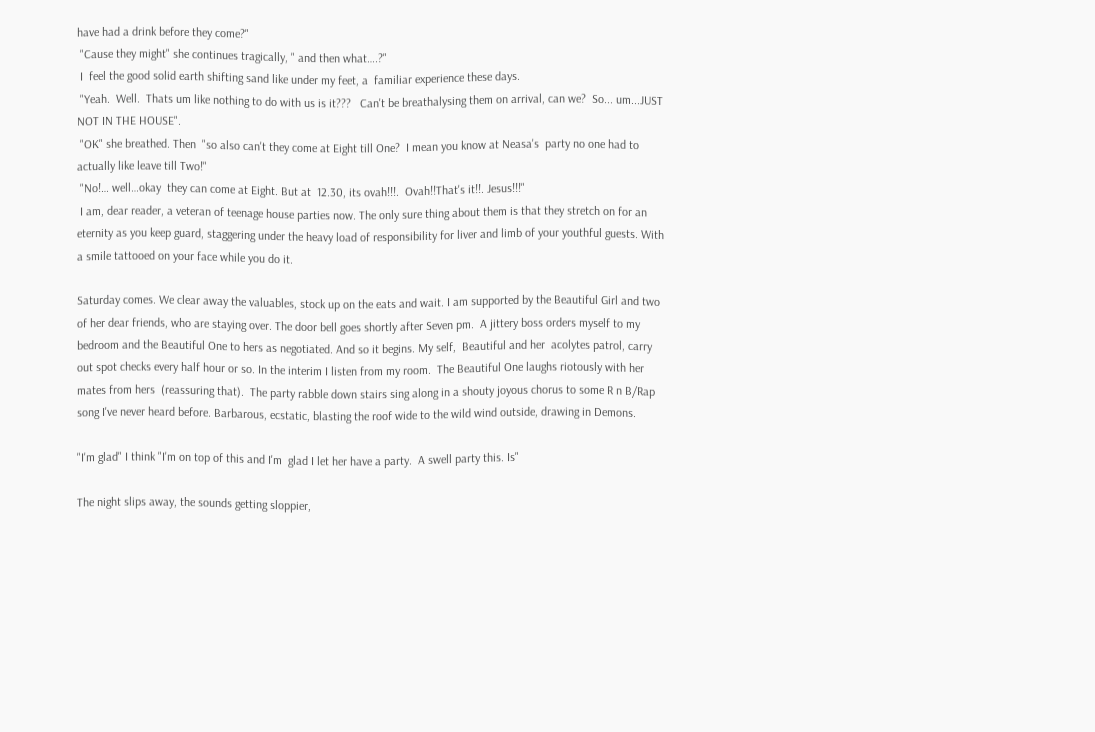have had a drink before they come?"
 "Cause they might" she continues tragically, " and then what….?"
 I  feel the good solid earth shifting sand like under my feet, a  familiar experience these days.
 "Yeah.  Well.  Thats um like nothing to do with us is it???   Can't be breathalysing them on arrival, can we?  So... um...JUST NOT IN THE HOUSE".
 "OK" she breathed. Then  "so also can't they come at Eight till One?  I mean you know at Neasa's  party no one had to actually like leave till Two!"
 "No!… well…okay  they can come at Eight. But at  12.30, its ovah!!!.  Ovah!!That's it!!. Jesus!!!"
 I am, dear reader, a veteran of teenage house parties now. The only sure thing about them is that they stretch on for an eternity as you keep guard, staggering under the heavy load of responsibility for liver and limb of your youthful guests. With a smile tattooed on your face while you do it.

Saturday comes. We clear away the valuables, stock up on the eats and wait. I am supported by the Beautiful Girl and two of her dear friends, who are staying over. The door bell goes shortly after Seven pm.  A jittery boss orders myself to my bedroom and the Beautiful One to hers as negotiated. And so it begins. My self,  Beautiful and her  acolytes patrol, carry out spot checks every half hour or so. In the interim I listen from my room.  The Beautiful One laughs riotously with her mates from hers  (reassuring that).  The party rabble down stairs sing along in a shouty joyous chorus to some R n B/Rap  song I've never heard before. Barbarous, ecstatic, blasting the roof wide to the wild wind outside, drawing in Demons.

"I'm glad" I think "I'm on top of this and I'm  glad I let her have a party.  A swell party this. Is"

The night slips away, the sounds getting sloppier,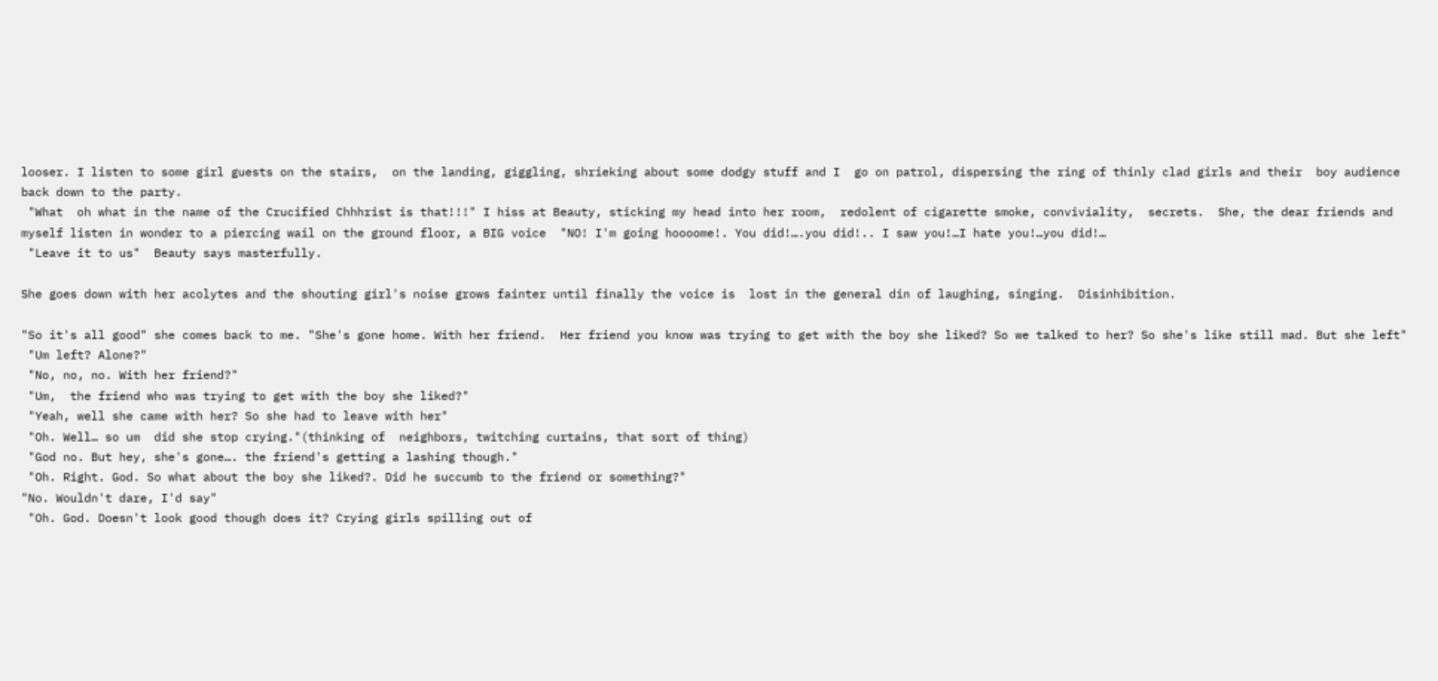looser. I listen to some girl guests on the stairs,  on the landing, giggling, shrieking about some dodgy stuff and I  go on patrol, dispersing the ring of thinly clad girls and their  boy audience back down to the party.
 "What  oh what in the name of the Crucified Chhhrist is that!!!" I hiss at Beauty, sticking my head into her room,  redolent of cigarette smoke, conviviality,  secrets.  She, the dear friends and myself listen in wonder to a piercing wail on the ground floor, a BIG voice  "NO! I'm going hoooome!. You did!….you did!.. I saw you!…I hate you!…you did!…
 "Leave it to us"  Beauty says masterfully.

She goes down with her acolytes and the shouting girl's noise grows fainter until finally the voice is  lost in the general din of laughing, singing.  Disinhibition.

"So it's all good" she comes back to me. "She's gone home. With her friend.  Her friend you know was trying to get with the boy she liked? So we talked to her? So she's like still mad. But she left"
 "Um left? Alone?"
 "No, no, no. With her friend?"
 "Um,  the friend who was trying to get with the boy she liked?"
 "Yeah, well she came with her? So she had to leave with her"
 "Oh. Well… so um  did she stop crying."(thinking of  neighbors, twitching curtains, that sort of thing)
 "God no. But hey, she's gone…. the friend's getting a lashing though."
 "Oh. Right. God. So what about the boy she liked?. Did he succumb to the friend or something?"
"No. Wouldn't dare, I'd say"
 "Oh. God. Doesn't look good though does it? Crying girls spilling out of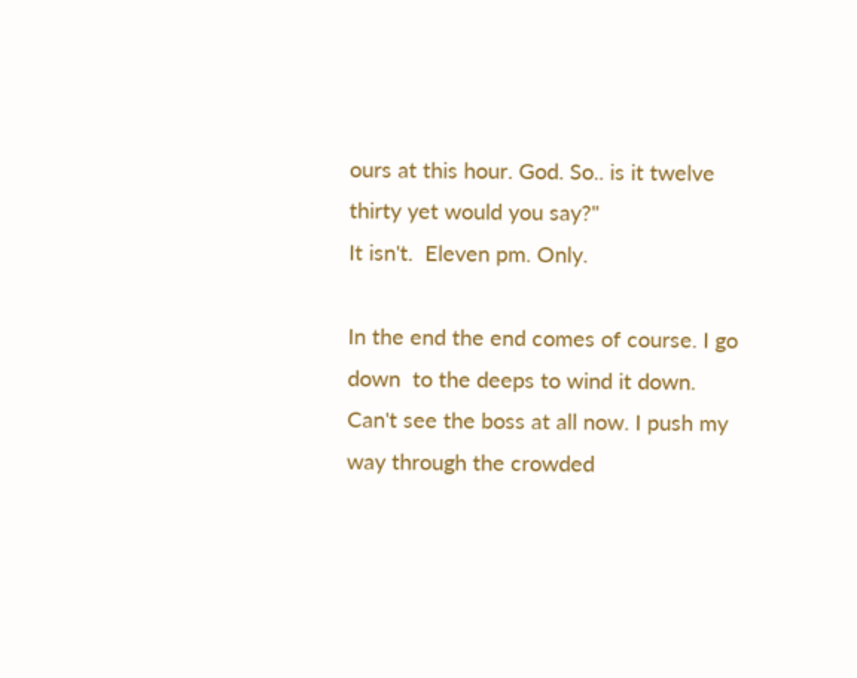ours at this hour. God. So.. is it twelve thirty yet would you say?"
It isn't.  Eleven pm. Only.

In the end the end comes of course. I go down  to the deeps to wind it down.
Can't see the boss at all now. I push my way through the crowded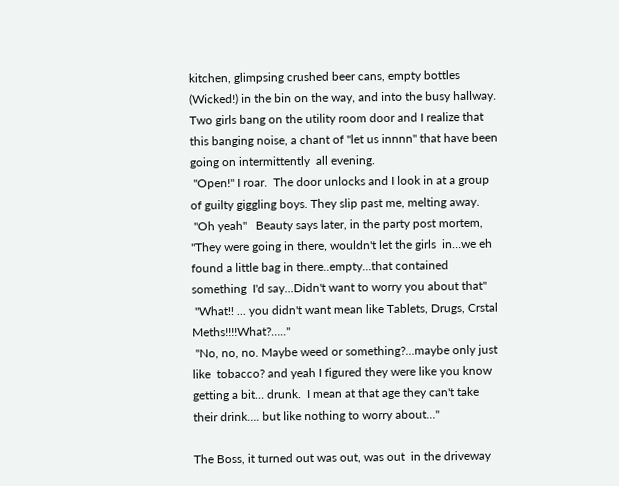kitchen, glimpsing crushed beer cans, empty bottles (Wicked!) in the bin on the way, and into the busy hallway.
Two girls bang on the utility room door and I realize that this banging noise, a chant of "let us innnn" that have been going on intermittently  all evening.
 "Open!" I roar.  The door unlocks and I look in at a group of guilty giggling boys. They slip past me, melting away.
 "Oh yeah"   Beauty says later, in the party post mortem, "They were going in there, wouldn't let the girls  in…we eh found a little bag in there..empty...that contained something  I'd say...Didn't want to worry you about that"
 "What!! ... you didn't want mean like Tablets, Drugs, Crstal Meths!!!!What?….."
 "No, no, no. Maybe weed or something?…maybe only just like  tobacco? and yeah I figured they were like you know getting a bit… drunk.  I mean at that age they can't take their drink…. but like nothing to worry about…"

The Boss, it turned out was out, was out  in the driveway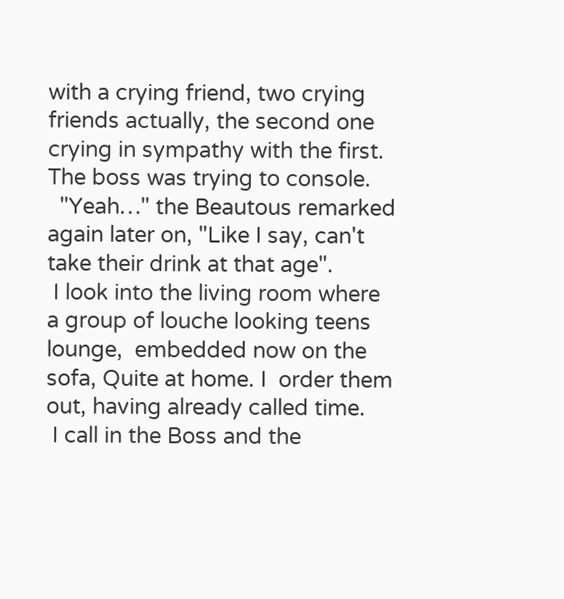with a crying friend, two crying friends actually, the second one crying in sympathy with the first.  The boss was trying to console.
  "Yeah…" the Beautous remarked again later on, "Like I say, can't take their drink at that age".
 I look into the living room where a group of louche looking teens lounge,  embedded now on the sofa, Quite at home. I  order them out, having already called time.
 I call in the Boss and the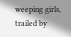weeping girls, trailed by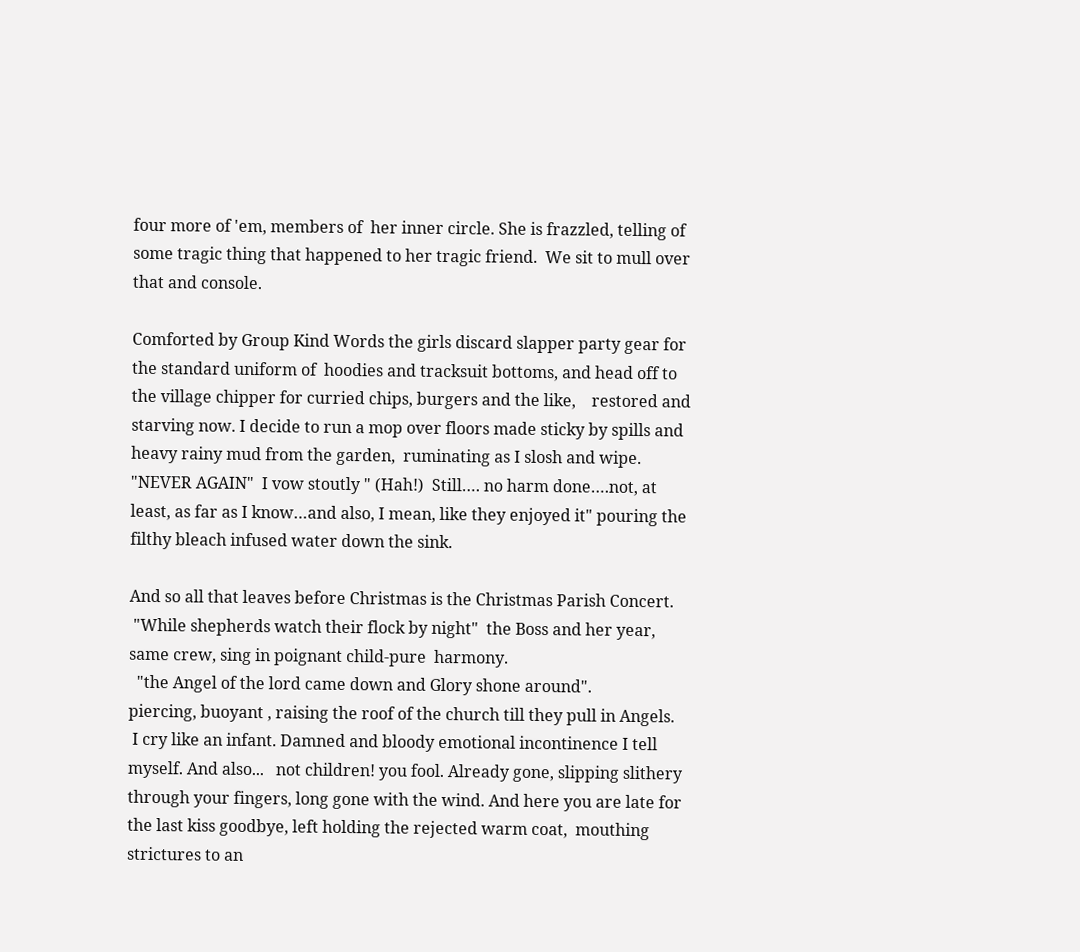four more of 'em, members of  her inner circle. She is frazzled, telling of some tragic thing that happened to her tragic friend.  We sit to mull over that and console.

Comforted by Group Kind Words the girls discard slapper party gear for the standard uniform of  hoodies and tracksuit bottoms, and head off to the village chipper for curried chips, burgers and the like,    restored and starving now. I decide to run a mop over floors made sticky by spills and heavy rainy mud from the garden,  ruminating as I slosh and wipe.    "NEVER AGAIN"  I vow stoutly " (Hah!)  Still…. no harm done….not, at least, as far as I know…and also, I mean, like they enjoyed it" pouring the filthy bleach infused water down the sink.

And so all that leaves before Christmas is the Christmas Parish Concert.
 "While shepherds watch their flock by night"  the Boss and her year,  same crew, sing in poignant child-pure  harmony.
  "the Angel of the lord came down and Glory shone around".
piercing, buoyant , raising the roof of the church till they pull in Angels.
 I cry like an infant. Damned and bloody emotional incontinence I tell myself. And also...   not children! you fool. Already gone, slipping slithery through your fingers, long gone with the wind. And here you are late for the last kiss goodbye, left holding the rejected warm coat,  mouthing strictures to an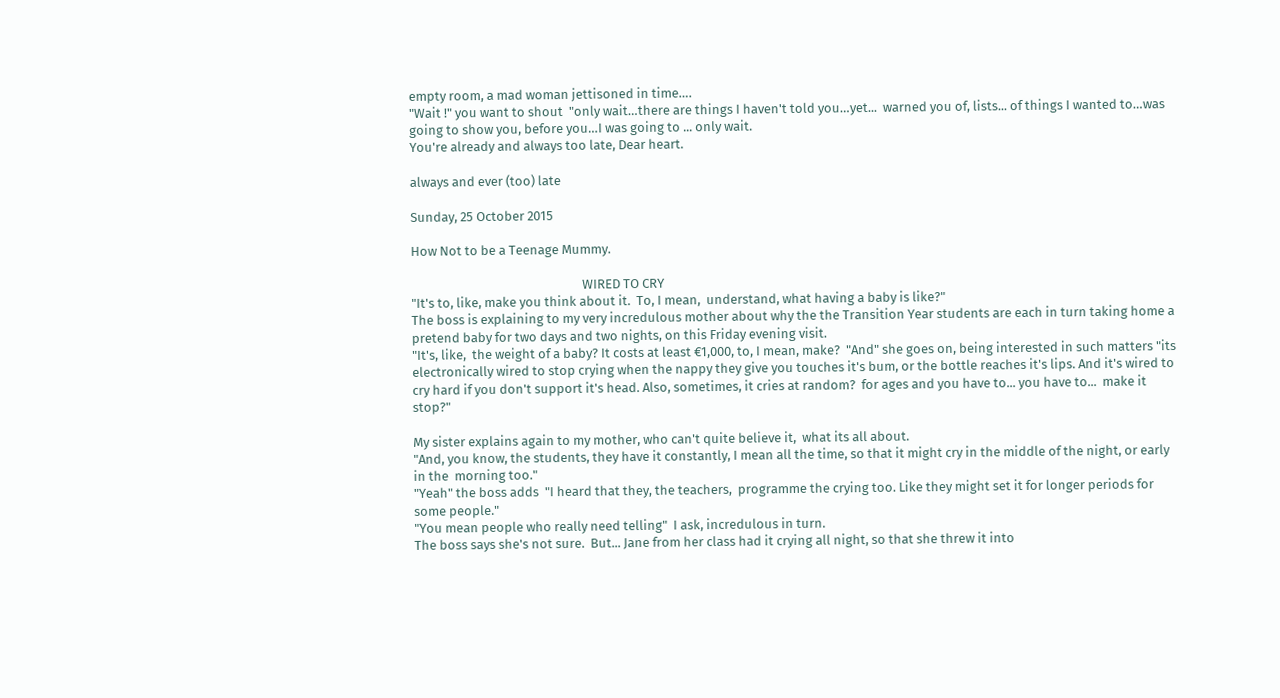empty room, a mad woman jettisoned in time….
"Wait !" you want to shout  "only wait…there are things I haven't told you…yet...  warned you of, lists... of things I wanted to…was going to show you, before you…I was going to ... only wait.
You're already and always too late, Dear heart.

always and ever (too) late

Sunday, 25 October 2015

How Not to be a Teenage Mummy.

                                                         WIRED TO CRY                                                                                                                                                                                                                                            "It's to, like, make you think about it.  To, I mean,  understand, what having a baby is like?"
The boss is explaining to my very incredulous mother about why the the Transition Year students are each in turn taking home a pretend baby for two days and two nights, on this Friday evening visit.
"It's, like,  the weight of a baby? It costs at least €1,000, to, I mean, make?  "And" she goes on, being interested in such matters "its  electronically wired to stop crying when the nappy they give you touches it's bum, or the bottle reaches it's lips. And it's wired to cry hard if you don't support it's head. Also, sometimes, it cries at random?  for ages and you have to... you have to...  make it stop?"

My sister explains again to my mother, who can't quite believe it,  what its all about.
"And, you know, the students, they have it constantly, I mean all the time, so that it might cry in the middle of the night, or early in the  morning too."
"Yeah" the boss adds  "I heard that they, the teachers,  programme the crying too. Like they might set it for longer periods for some people."
"You mean people who really need telling"  I ask, incredulous in turn.
The boss says she's not sure.  But... Jane from her class had it crying all night, so that she threw it into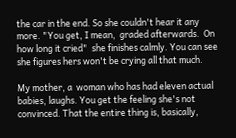the car in the end. So she couldn't hear it any more. "You get, I mean,  graded afterwards.  On how long it cried"  she finishes calmly. You can see she figures hers won't be crying all that much.

My mother, a  woman who has had eleven actual babies, laughs. You get the feeling she's not convinced. That the entire thing is, basically,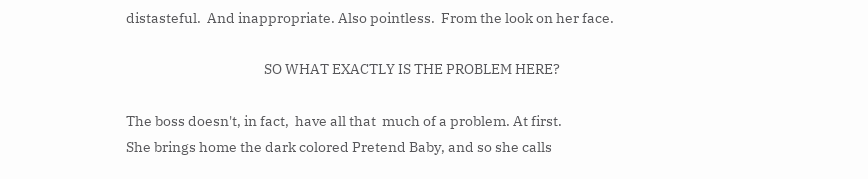distasteful.  And inappropriate. Also pointless.  From the look on her face.

                                              SO WHAT EXACTLY IS THE PROBLEM HERE?

The boss doesn't, in fact,  have all that  much of a problem. At first.
She brings home the dark colored Pretend Baby, and so she calls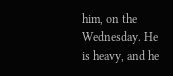him, on the Wednesday. He is heavy, and he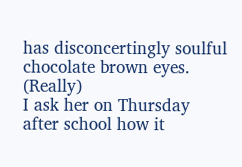has disconcertingly soulful chocolate brown eyes. (Really)
I ask her on Thursday after school how it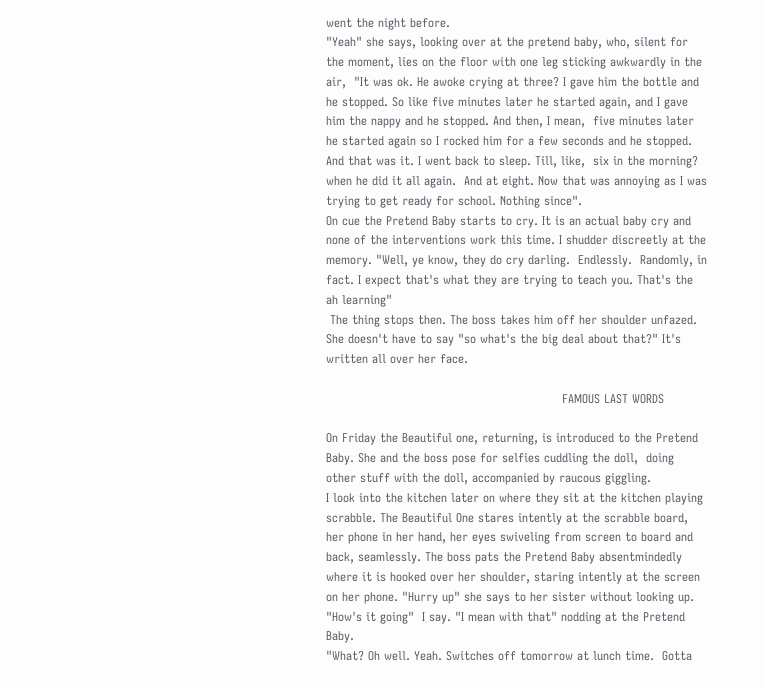went the night before.
"Yeah" she says, looking over at the pretend baby, who, silent for the moment, lies on the floor with one leg sticking awkwardly in the air,  "It was ok. He awoke crying at three? I gave him the bottle and he stopped. So like five minutes later he started again, and I gave him the nappy and he stopped. And then, I mean,  five minutes later he started again so I rocked him for a few seconds and he stopped. And that was it. I went back to sleep. Till, like,  six in the morning? when he did it all again.  And at eight. Now that was annoying as I was trying to get ready for school. Nothing since".
On cue the Pretend Baby starts to cry. It is an actual baby cry and none of the interventions work this time. I shudder discreetly at the memory. "Well, ye know, they do cry darling.  Endlessly.  Randomly, in fact. I expect that's what they are trying to teach you. That's the ah learning"
 The thing stops then. The boss takes him off her shoulder unfazed. She doesn't have to say "so what's the big deal about that?" It's written all over her face.

                                                           FAMOUS LAST WORDS

On Friday the Beautiful one, returning, is introduced to the Pretend Baby. She and the boss pose for selfies cuddling the doll,  doing other stuff with the doll, accompanied by raucous giggling.
I look into the kitchen later on where they sit at the kitchen playing scrabble. The Beautiful One stares intently at the scrabble board, her phone in her hand, her eyes swiveling from screen to board and back, seamlessly. The boss pats the Pretend Baby absentmindedly where it is hooked over her shoulder, staring intently at the screen on her phone. "Hurry up" she says to her sister without looking up.
"How's it going"  I say. "I mean with that" nodding at the Pretend Baby.
"What? Oh well. Yeah. Switches off tomorrow at lunch time.  Gotta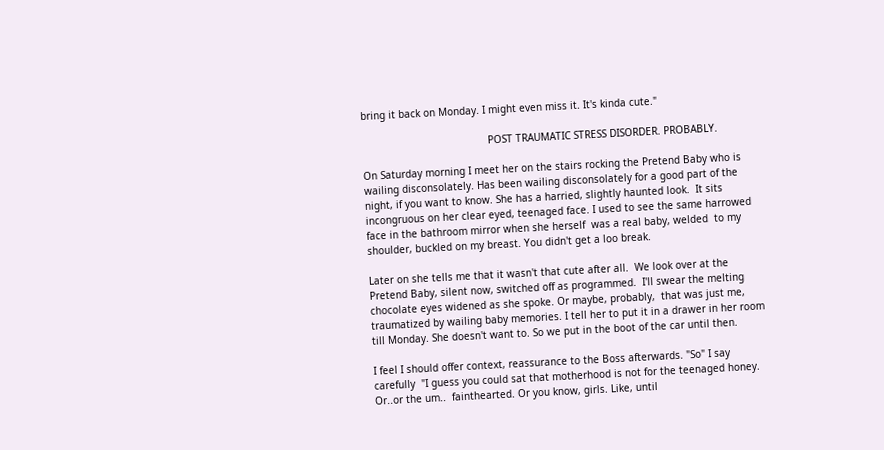bring it back on Monday. I might even miss it. It's kinda cute."

                                          POST TRAUMATIC STRESS DISORDER. PROBABLY.

On Saturday morning I meet her on the stairs rocking the Pretend Baby who is wailing disconsolately. Has been wailing disconsolately for a good part of the night, if you want to know. She has a harried, slightly haunted look.  It sits incongruous on her clear eyed, teenaged face. I used to see the same harrowed face in the bathroom mirror when she herself  was a real baby, welded  to my shoulder, buckled on my breast. You didn't get a loo break.

Later on she tells me that it wasn't that cute after all.  We look over at the Pretend Baby, silent now, switched off as programmed.  I'll swear the melting chocolate eyes widened as she spoke. Or maybe, probably,  that was just me, traumatized by wailing baby memories. I tell her to put it in a drawer in her room till Monday. She doesn't want to. So we put in the boot of the car until then.

I feel I should offer context, reassurance to the Boss afterwards. "So" I say carefully  "I guess you could sat that motherhood is not for the teenaged honey. Or..or the um..  fainthearted. Or you know, girls. Like, until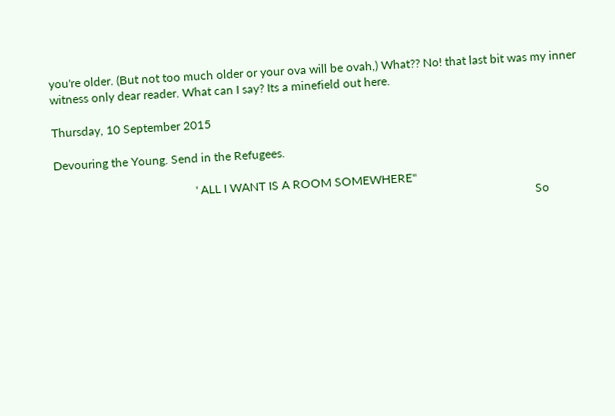you're older. (But not too much older or your ova will be ovah,) What?? No! that last bit was my inner witness only dear reader. What can I say? Its a minefield out here.

Thursday, 10 September 2015

Devouring the Young. Send in the Refugees.

                                               ' ALL I WANT IS A ROOM SOMEWHERE"
                                                                                                                                                                So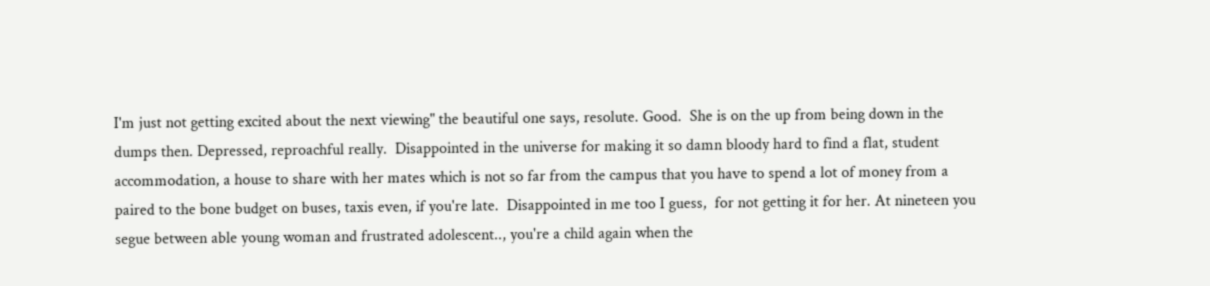I'm just not getting excited about the next viewing" the beautiful one says, resolute. Good.  She is on the up from being down in the dumps then. Depressed, reproachful really.  Disappointed in the universe for making it so damn bloody hard to find a flat, student accommodation, a house to share with her mates which is not so far from the campus that you have to spend a lot of money from a paired to the bone budget on buses, taxis even, if you're late.  Disappointed in me too I guess,  for not getting it for her. At nineteen you segue between able young woman and frustrated adolescent.., you're a child again when the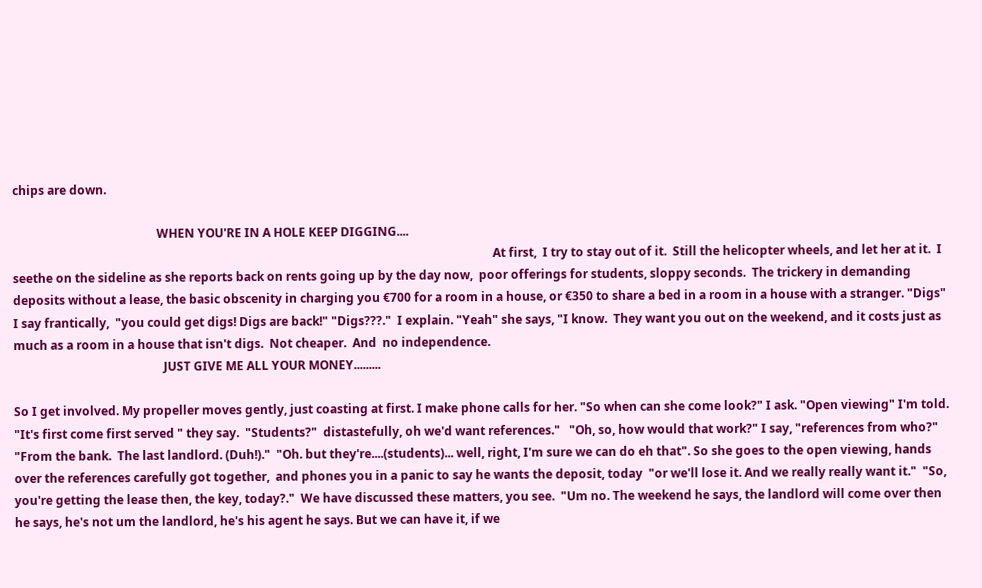chips are down.

                                                WHEN YOU'RE IN A HOLE KEEP DIGGING....
                                                                                                                                                                At first,  I try to stay out of it.  Still the helicopter wheels, and let her at it.  I seethe on the sideline as she reports back on rents going up by the day now,  poor offerings for students, sloppy seconds.  The trickery in demanding deposits without a lease, the basic obscenity in charging you €700 for a room in a house, or €350 to share a bed in a room in a house with a stranger. "Digs" I say frantically,  "you could get digs! Digs are back!" "Digs???."  I explain. "Yeah" she says, "I know.  They want you out on the weekend, and it costs just as much as a room in a house that isn't digs.  Not cheaper.  And  no independence.
                                                  JUST GIVE ME ALL YOUR MONEY.........

So I get involved. My propeller moves gently, just coasting at first. I make phone calls for her. "So when can she come look?" I ask. "Open viewing" I'm told.   "It's first come first served " they say.  "Students?"  distastefully, oh we'd want references."   "Oh, so, how would that work?" I say, "references from who?"   "From the bank.  The last landlord. (Duh!)."  "Oh. but they're....(students)... well, right, I'm sure we can do eh that". So she goes to the open viewing, hands over the references carefully got together,  and phones you in a panic to say he wants the deposit, today  "or we'll lose it. And we really really want it."  "So,  you're getting the lease then, the key, today?."  We have discussed these matters, you see.  "Um no. The weekend he says, the landlord will come over then he says, he's not um the landlord, he's his agent he says. But we can have it, if we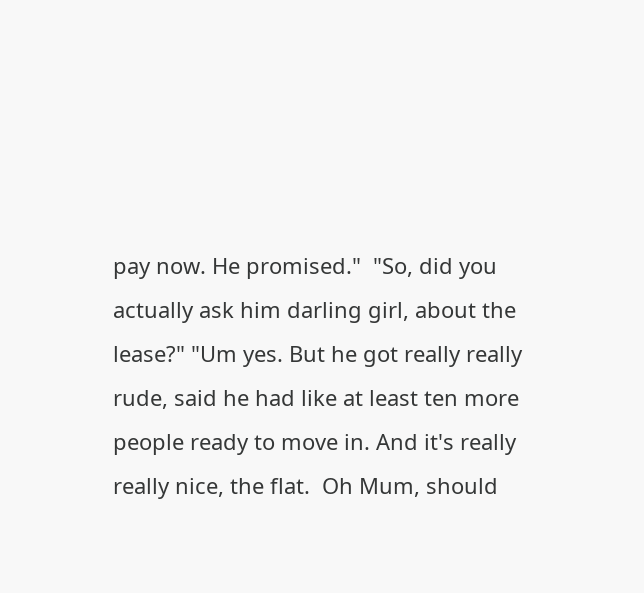pay now. He promised."  "So, did you actually ask him darling girl, about the lease?" "Um yes. But he got really really rude, said he had like at least ten more people ready to move in. And it's really really nice, the flat.  Oh Mum, should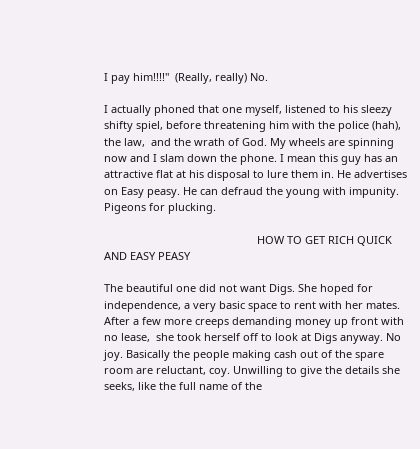I pay him!!!!"  (Really, really) No.

I actually phoned that one myself, listened to his sleezy shifty spiel, before threatening him with the police (hah), the law,  and the wrath of God. My wheels are spinning now and I slam down the phone. I mean this guy has an attractive flat at his disposal to lure them in. He advertises on Easy peasy. He can defraud the young with impunity. Pigeons for plucking.

                                                   HOW TO GET RICH QUICK AND EASY PEASY

The beautiful one did not want Digs. She hoped for independence, a very basic space to rent with her mates. After a few more creeps demanding money up front with no lease,  she took herself off to look at Digs anyway. No joy. Basically the people making cash out of the spare room are reluctant, coy. Unwilling to give the details she seeks, like the full name of the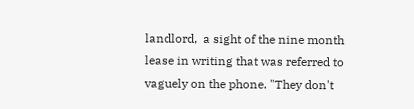landlord,  a sight of the nine month lease in writing that was referred to vaguely on the phone. "They don't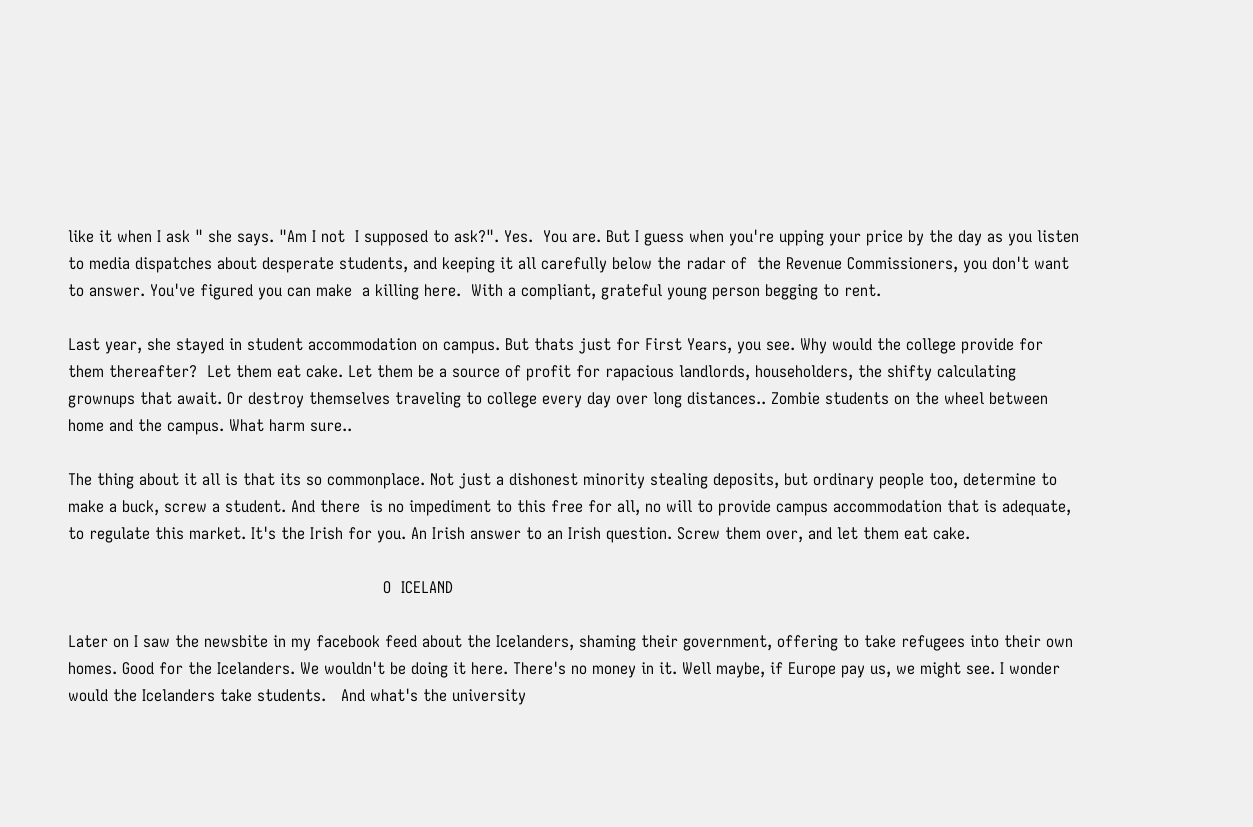like it when I ask " she says. "Am I not  I supposed to ask?". Yes.  You are. But I guess when you're upping your price by the day as you listen to media dispatches about desperate students, and keeping it all carefully below the radar of  the Revenue Commissioners, you don't want to answer. You've figured you can make  a killing here.  With a compliant, grateful young person begging to rent.

Last year, she stayed in student accommodation on campus. But thats just for First Years, you see. Why would the college provide for them thereafter?  Let them eat cake. Let them be a source of profit for rapacious landlords, householders, the shifty calculating  grownups that await. Or destroy themselves traveling to college every day over long distances.. Zombie students on the wheel between home and the campus. What harm sure..

The thing about it all is that its so commonplace. Not just a dishonest minority stealing deposits, but ordinary people too, determine to make a buck, screw a student. And there  is no impediment to this free for all, no will to provide campus accommodation that is adequate, to regulate this market. It's the Irish for you. An Irish answer to an Irish question. Screw them over, and let them eat cake.

                                                               O  ICELAND

Later on I saw the newsbite in my facebook feed about the Icelanders, shaming their government, offering to take refugees into their own homes. Good for the Icelanders. We wouldn't be doing it here. There's no money in it. Well maybe, if Europe pay us, we might see. I wonder would the Icelanders take students.   And what's the university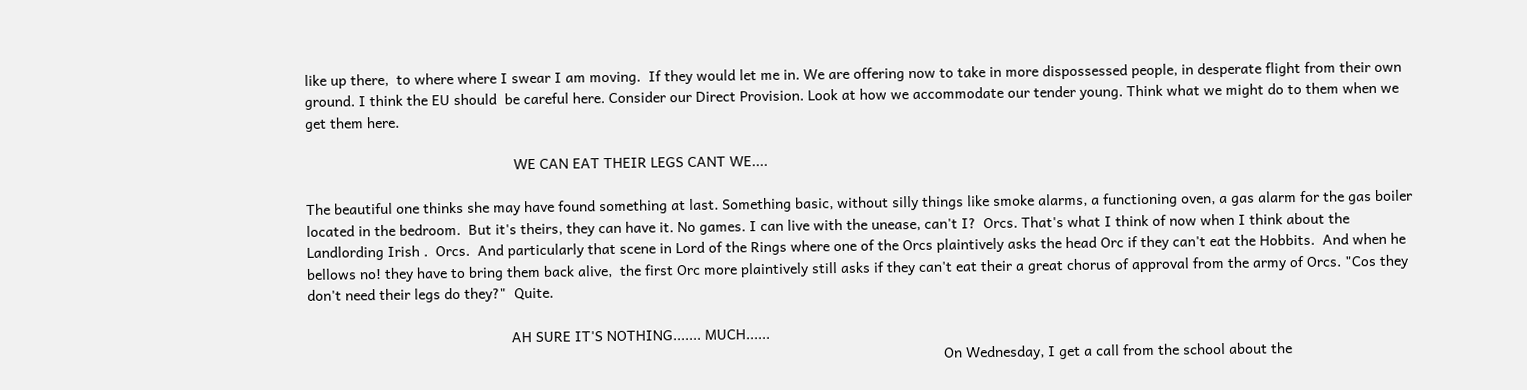like up there,  to where where I swear I am moving.  If they would let me in. We are offering now to take in more dispossessed people, in desperate flight from their own ground. I think the EU should  be careful here. Consider our Direct Provision. Look at how we accommodate our tender young. Think what we might do to them when we get them here.

                                                    WE CAN EAT THEIR LEGS CANT WE....

The beautiful one thinks she may have found something at last. Something basic, without silly things like smoke alarms, a functioning oven, a gas alarm for the gas boiler located in the bedroom.  But it's theirs, they can have it. No games. I can live with the unease, can't I?  Orcs. That's what I think of now when I think about the Landlording Irish .  Orcs.  And particularly that scene in Lord of the Rings where one of the Orcs plaintively asks the head Orc if they can't eat the Hobbits.  And when he bellows no! they have to bring them back alive,  the first Orc more plaintively still asks if they can't eat their a great chorus of approval from the army of Orcs. "Cos they don't need their legs do they?"  Quite.

                                                   AH SURE IT'S NOTHING....... MUCH......
                                                                                                                                                               On Wednesday, I get a call from the school about the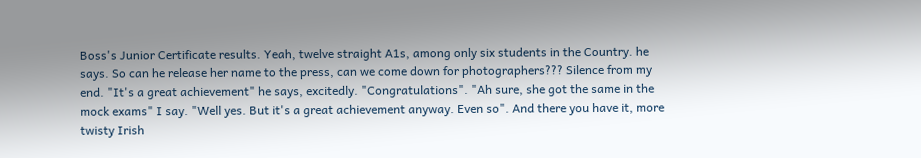Boss's Junior Certificate results. Yeah, twelve straight A1s, among only six students in the Country. he says. So can he release her name to the press, can we come down for photographers??? Silence from my end. "It's a great achievement" he says, excitedly. "Congratulations". "Ah sure, she got the same in the mock exams" I say. "Well yes. But it's a great achievement anyway. Even so". And there you have it, more twisty Irish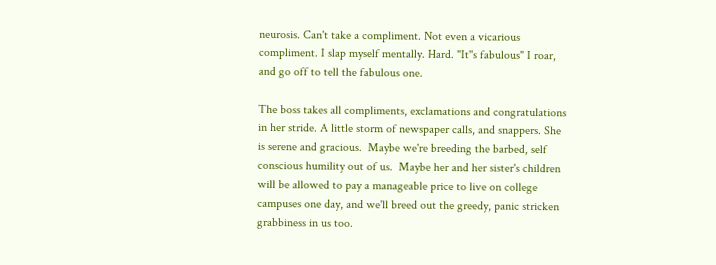neurosis. Can't take a compliment. Not even a vicarious compliment. I slap myself mentally. Hard. "It''s fabulous" I roar, and go off to tell the fabulous one.

The boss takes all compliments, exclamations and congratulations in her stride. A little storm of newspaper calls, and snappers. She is serene and gracious.  Maybe we're breeding the barbed, self conscious humility out of us.  Maybe her and her sister's children will be allowed to pay a manageable price to live on college campuses one day, and we'll breed out the greedy, panic stricken grabbiness in us too.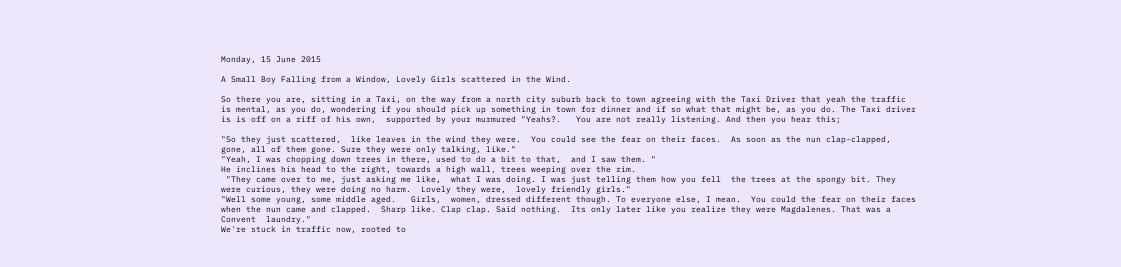Monday, 15 June 2015

A Small Boy Falling from a Window, Lovely Girls scattered in the Wind.

So there you are, sitting in a Taxi, on the way from a north city suburb back to town agreeing with the Taxi Driver that yeah the traffic is mental, as you do, wondering if you should pick up something in town for dinner and if so what that might be, as you do. The Taxi driver is is off on a riff of his own,  supported by your murmured "Yeahs?.   You are not really listening. And then you hear this;

"So they just scattered,  like leaves in the wind they were.  You could see the fear on their faces.  As soon as the nun clap-clapped, gone, all of them gone. Sure they were only talking, like."
"Yeah, I was chopping down trees in there, used to do a bit to that,  and I saw them. "
He inclines his head to the right, towards a high wall, trees weeping over the rim.
 "They came over to me, just asking me like,  what I was doing. I was just telling them how you fell  the trees at the spongy bit. They were curious, they were doing no harm.  Lovely they were,  lovely friendly girls."
"Well some young, some middle aged.   Girls,  women, dressed different though. To everyone else, I mean.  You could the fear on their faces when the nun came and clapped.  Sharp like. Clap clap. Said nothing.  Its only later like you realize they were Magdalenes. That was a Convent  laundry."
We're stuck in traffic now, rooted to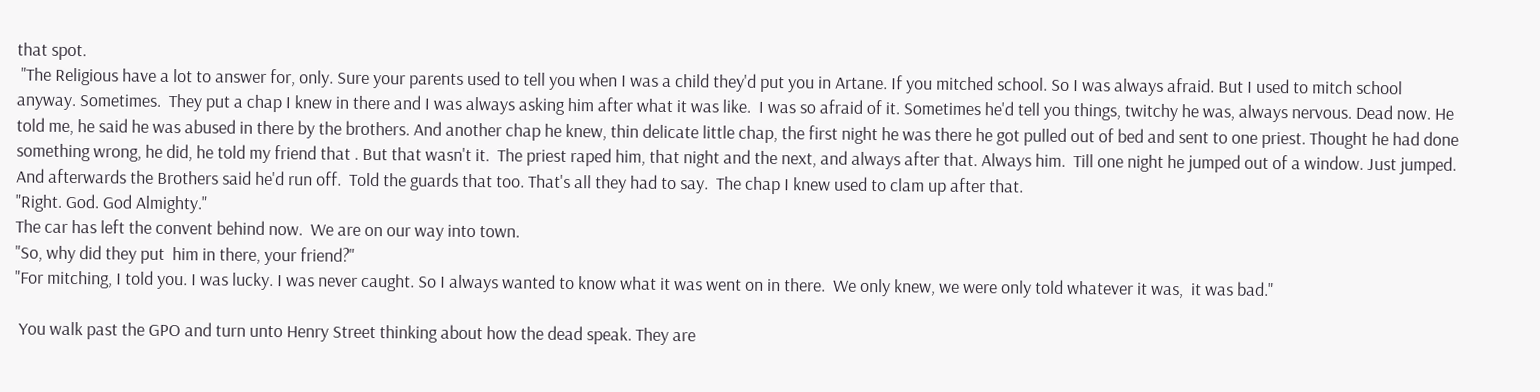that spot.
 "The Religious have a lot to answer for, only. Sure your parents used to tell you when I was a child they'd put you in Artane. If you mitched school. So I was always afraid. But I used to mitch school anyway. Sometimes.  They put a chap I knew in there and I was always asking him after what it was like.  I was so afraid of it. Sometimes he'd tell you things, twitchy he was, always nervous. Dead now. He told me, he said he was abused in there by the brothers. And another chap he knew, thin delicate little chap, the first night he was there he got pulled out of bed and sent to one priest. Thought he had done something wrong, he did, he told my friend that . But that wasn't it.  The priest raped him, that night and the next, and always after that. Always him.  Till one night he jumped out of a window. Just jumped. And afterwards the Brothers said he'd run off.  Told the guards that too. That's all they had to say.  The chap I knew used to clam up after that.
"Right. God. God Almighty."
The car has left the convent behind now.  We are on our way into town.
"So, why did they put  him in there, your friend?"
"For mitching, I told you. I was lucky. I was never caught. So I always wanted to know what it was went on in there.  We only knew, we were only told whatever it was,  it was bad."

 You walk past the GPO and turn unto Henry Street thinking about how the dead speak. They are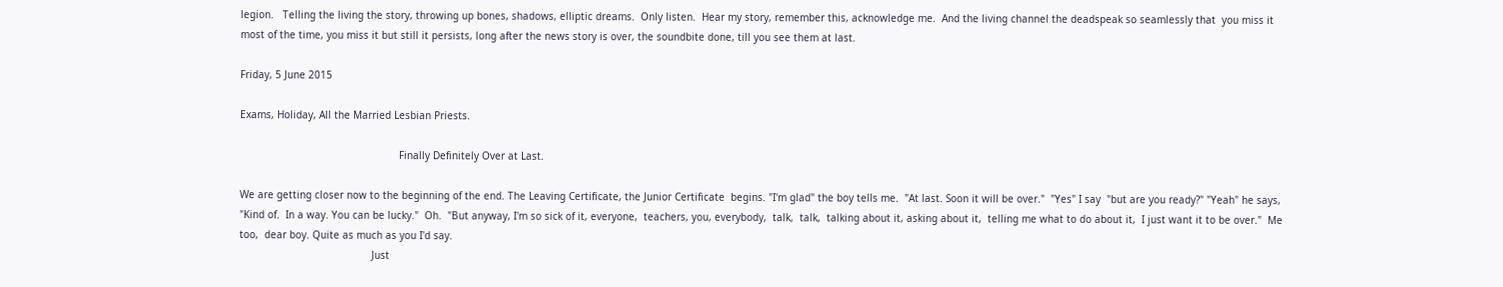legion.   Telling the living the story, throwing up bones, shadows, elliptic dreams.  Only listen.  Hear my story, remember this, acknowledge me.  And the living channel the deadspeak so seamlessly that  you miss it most of the time, you miss it but still it persists, long after the news story is over, the soundbite done, till you see them at last.

Friday, 5 June 2015

Exams, Holiday, All the Married Lesbian Priests.

                                                     Finally Definitely Over at Last.

We are getting closer now to the beginning of the end. The Leaving Certificate, the Junior Certificate  begins. "I'm glad" the boy tells me.  "At last. Soon it will be over."  "Yes" I say  "but are you ready?" "Yeah" he says, "Kind of.  In a way. You can be lucky."  Oh.  "But anyway, I'm so sick of it, everyone,  teachers, you, everybody,  talk,  talk,  talking about it, asking about it,  telling me what to do about it,  I just want it to be over."  Me too,  dear boy. Quite as much as you I'd say.
                                            Just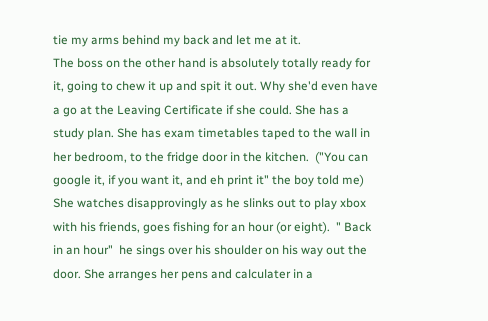tie my arms behind my back and let me at it.
The boss on the other hand is absolutely totally ready for it, going to chew it up and spit it out. Why she'd even have a go at the Leaving Certificate if she could. She has a study plan. She has exam timetables taped to the wall in her bedroom, to the fridge door in the kitchen.  ("You can google it, if you want it, and eh print it" the boy told me) She watches disapprovingly as he slinks out to play xbox with his friends, goes fishing for an hour (or eight).  " Back in an hour"  he sings over his shoulder on his way out the door. She arranges her pens and calculater in a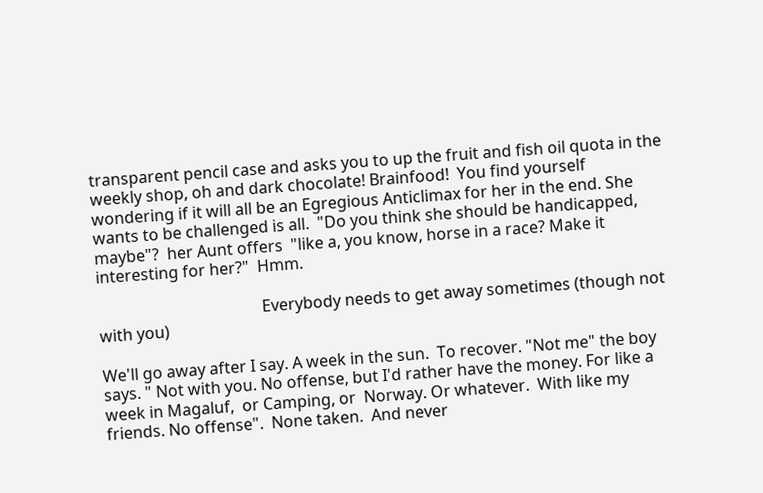transparent pencil case and asks you to up the fruit and fish oil quota in the weekly shop, oh and dark chocolate! Brainfood!  You find yourself wondering if it will all be an Egregious Anticlimax for her in the end. She wants to be challenged is all.  "Do you think she should be handicapped, maybe"?  her Aunt offers  "like a, you know, horse in a race? Make it interesting for her?"  Hmm.

                                         Everybody needs to get away sometimes (though not with you)

We'll go away after I say. A week in the sun.  To recover. "Not me" the boy says. " Not with you. No offense, but I'd rather have the money. For like a week in Magaluf,  or Camping, or  Norway. Or whatever.  With like my friends. No offense".  None taken.  And never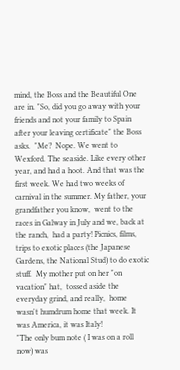mind, the Boss and the Beautiful One are in. "So, did you go away with your friends and not your family to Spain after your leaving certificate" the Boss asks.  "Me?  Nope. We went to Wexford. The seaside. Like every other year, and had a hoot. And that was the first week. We had two weeks of carnival in the summer. My father, your grandfather you know,  went to the races in Galway in July and we, back at the ranch,  had a party! Picnics, films, trips to exotic places (the Japanese Gardens, the National Stud) to do exotic stuff.  My mother put on her "on vacation" hat,  tossed aside the everyday grind, and really,  home wasn't humdrum home that week. It was America, it was Italy!
"The only bum note ( I was on a roll now) was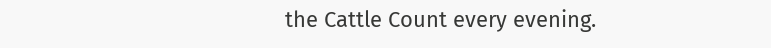the Cattle Count every evening.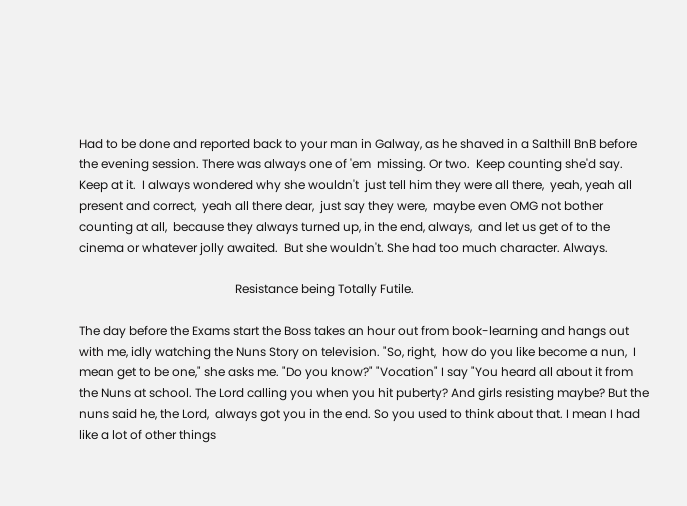Had to be done and reported back to your man in Galway, as he shaved in a Salthill BnB before the evening session. There was always one of 'em  missing. Or two.  Keep counting she'd say.  Keep at it.  I always wondered why she wouldn't  just tell him they were all there,  yeah, yeah all present and correct,  yeah all there dear,  just say they were,  maybe even OMG not bother counting at all,  because they always turned up, in the end, always,  and let us get of to the cinema or whatever jolly awaited.  But she wouldn't. She had too much character. Always.

                                                    Resistance being Totally Futile.

The day before the Exams start the Boss takes an hour out from book-learning and hangs out with me, idly watching the Nuns Story on television. "So, right,  how do you like become a nun,  I mean get to be one," she asks me. "Do you know?" "Vocation" I say "You heard all about it from the Nuns at school. The Lord calling you when you hit puberty? And girls resisting maybe? But the nuns said he, the Lord,  always got you in the end. So you used to think about that. I mean I had like a lot of other things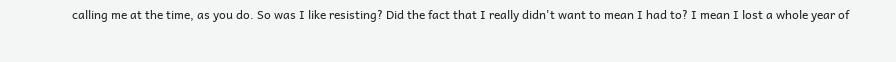calling me at the time, as you do. So was I like resisting? Did the fact that I really didn't want to mean I had to? I mean I lost a whole year of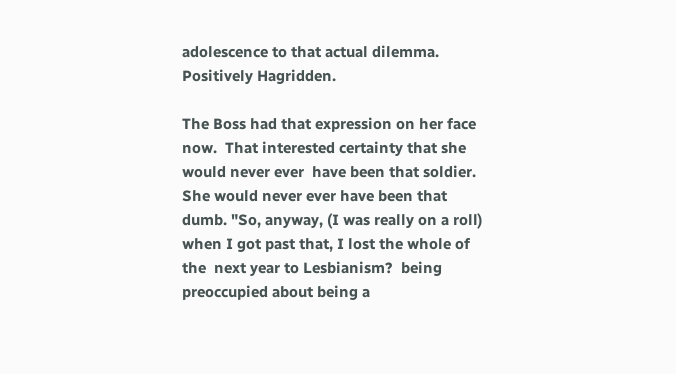adolescence to that actual dilemma. Positively Hagridden.

The Boss had that expression on her face now.  That interested certainty that she would never ever  have been that soldier. She would never ever have been that dumb. "So, anyway, (I was really on a roll)  when I got past that, I lost the whole of the  next year to Lesbianism?  being preoccupied about being a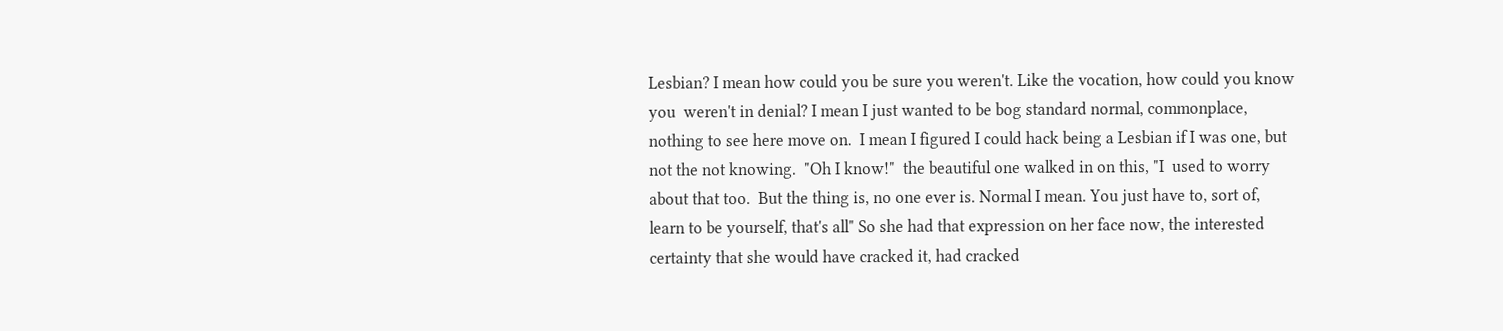Lesbian? I mean how could you be sure you weren't. Like the vocation, how could you know you  weren't in denial? I mean I just wanted to be bog standard normal, commonplace, nothing to see here move on.  I mean I figured I could hack being a Lesbian if I was one, but not the not knowing.  "Oh I know!"  the beautiful one walked in on this, "I  used to worry about that too.  But the thing is, no one ever is. Normal I mean. You just have to, sort of,  learn to be yourself, that's all" So she had that expression on her face now, the interested certainty that she would have cracked it, had cracked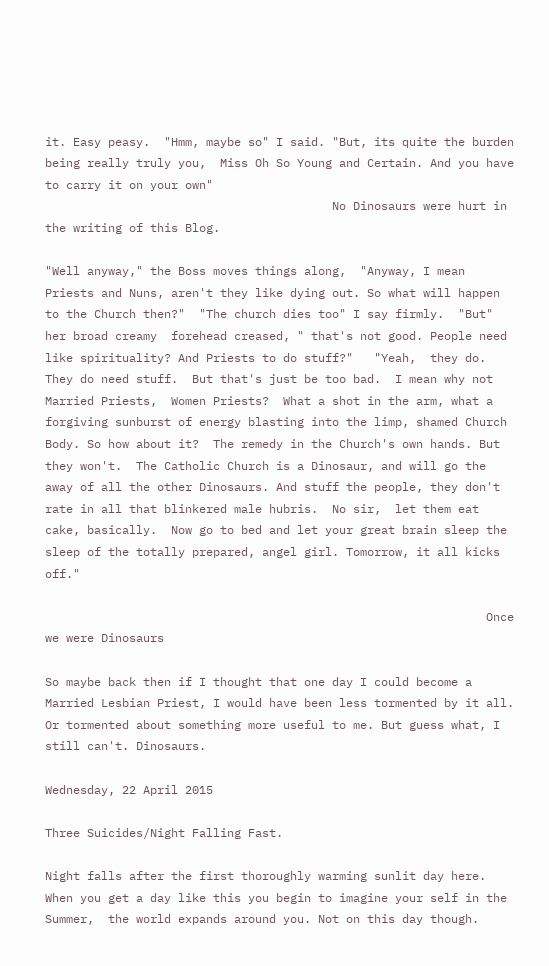it. Easy peasy.  "Hmm, maybe so" I said. "But, its quite the burden being really truly you,  Miss Oh So Young and Certain. And you have to carry it on your own"
                                         No Dinosaurs were hurt in the writing of this Blog.

"Well anyway," the Boss moves things along,  "Anyway, I mean Priests and Nuns, aren't they like dying out. So what will happen to the Church then?"  "The church dies too" I say firmly.  "But" her broad creamy  forehead creased, " that's not good. People need like spirituality? And Priests to do stuff?"   "Yeah,  they do. They do need stuff.  But that's just be too bad.  I mean why not Married Priests,  Women Priests?  What a shot in the arm, what a forgiving sunburst of energy blasting into the limp, shamed Church Body. So how about it?  The remedy in the Church's own hands. But they won't.  The Catholic Church is a Dinosaur, and will go the away of all the other Dinosaurs. And stuff the people, they don't rate in all that blinkered male hubris.  No sir,  let them eat cake, basically.  Now go to bed and let your great brain sleep the sleep of the totally prepared, angel girl. Tomorrow, it all kicks off."

                                                               Once we were Dinosaurs

So maybe back then if I thought that one day I could become a Married Lesbian Priest, I would have been less tormented by it all. Or tormented about something more useful to me. But guess what, I still can't. Dinosaurs.

Wednesday, 22 April 2015

Three Suicides/Night Falling Fast.

Night falls after the first thoroughly warming sunlit day here. When you get a day like this you begin to imagine your self in the Summer,  the world expands around you. Not on this day though.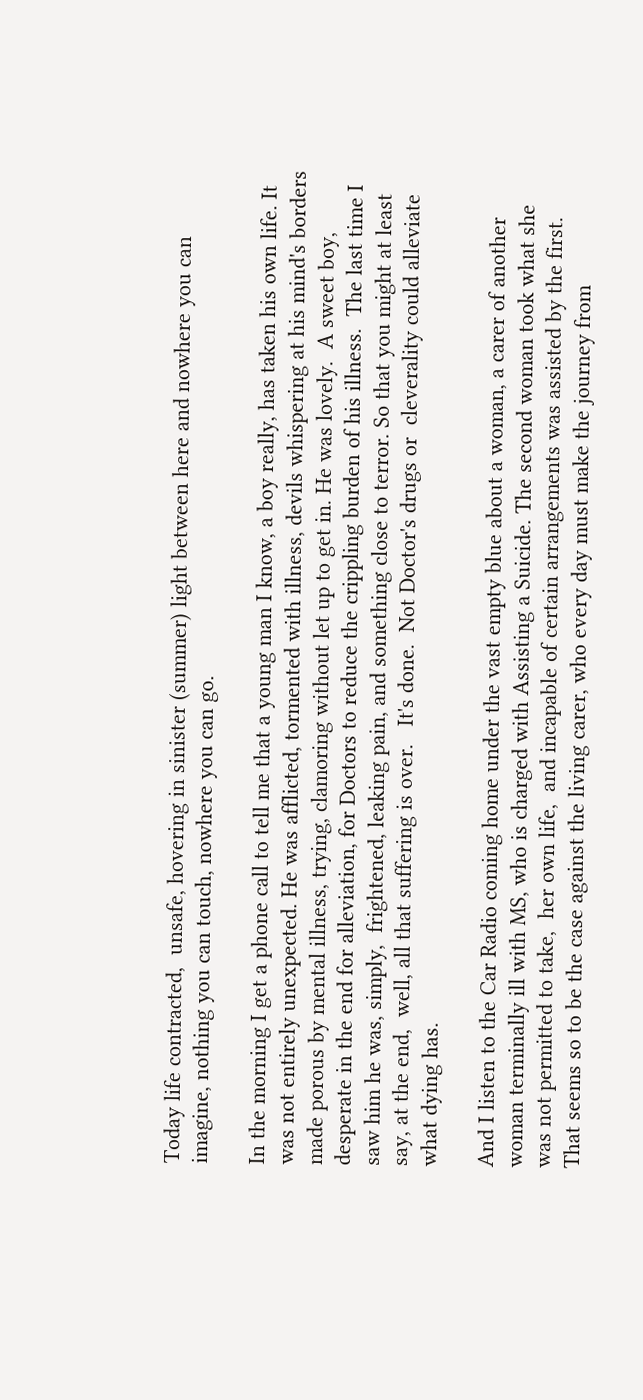Today life contracted,  unsafe, hovering in sinister (summer) light between here and nowhere you can imagine, nothing you can touch, nowhere you can go.

In the morning I get a phone call to tell me that a young man I know, a boy really, has taken his own life. It was not entirely unexpected. He was afflicted, tormented with illness, devils whispering at his mind's borders made porous by mental illness, trying, clamoring without let up to get in. He was lovely.  A sweet boy, desperate in the end for alleviation, for Doctors to reduce the crippling burden of his illness.  The last time I saw him he was, simply,  frightened, leaking pain, and something close to terror. So that you might at least say, at the end,  well, all that suffering is over.   It's done.  Not Doctor's drugs or  cleverality could alleviate what dying has.

And I listen to the Car Radio coming home under the vast empty blue about a woman, a carer of another woman terminally ill with MS, who is charged with Assisting a Suicide. The second woman took what she was not permitted to take,  her own life,  and incapable of certain arrangements was assisted by the first. That seems so to be the case against the living carer, who every day must make the journey from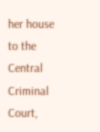her house to the Central Criminal Court,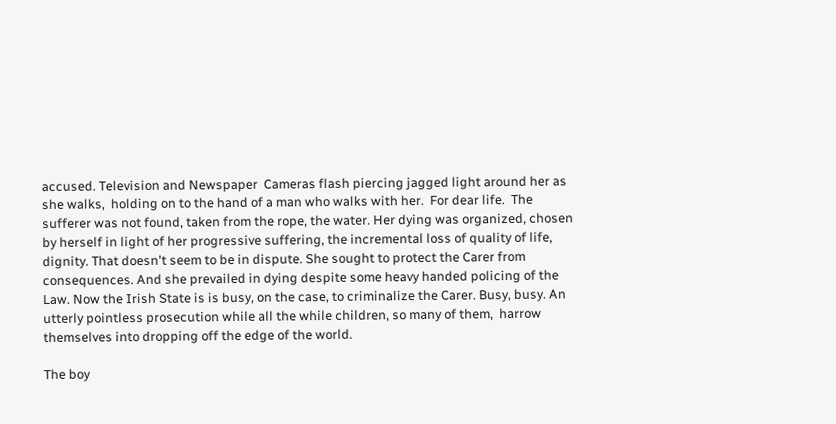accused. Television and Newspaper  Cameras flash piercing jagged light around her as she walks,  holding on to the hand of a man who walks with her.  For dear life.  The sufferer was not found, taken from the rope, the water. Her dying was organized, chosen by herself in light of her progressive suffering, the incremental loss of quality of life, dignity. That doesn't seem to be in dispute. She sought to protect the Carer from consequences. And she prevailed in dying despite some heavy handed policing of the Law. Now the Irish State is is busy, on the case, to criminalize the Carer. Busy, busy. An utterly pointless prosecution while all the while children, so many of them,  harrow themselves into dropping off the edge of the world.

The boy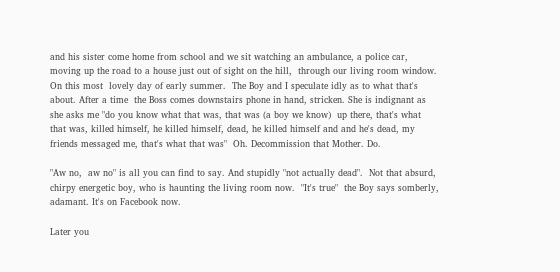and his sister come home from school and we sit watching an ambulance, a police car, moving up the road to a house just out of sight on the hill,  through our living room window. On this most  lovely day of early summer.  The Boy and I speculate idly as to what that's about. After a time  the Boss comes downstairs phone in hand, stricken. She is indignant as she asks me "do you know what that was, that was (a boy we know)  up there, that's what that was, killed himself, he killed himself, dead, he killed himself and and he's dead, my friends messaged me, that's what that was"  Oh. Decommission that Mother. Do.

"Aw no,  aw no" is all you can find to say. And stupidly "not actually dead".  Not that absurd, chirpy energetic boy, who is haunting the living room now.  "It's true"  the Boy says somberly, adamant. It's on Facebook now.

Later you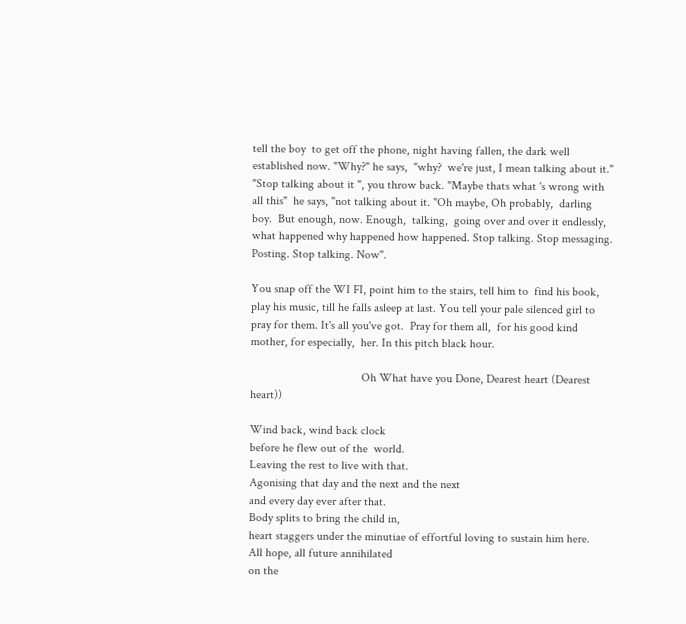tell the boy  to get off the phone, night having fallen, the dark well established now. "Why?" he says,  "why?  we're just, I mean talking about it." "Stop talking about it ", you throw back. "Maybe thats what 's wrong with all this"  he says, "not talking about it. "Oh maybe, Oh probably,  darling boy.  But enough, now. Enough,  talking,  going over and over it endlessly,  what happened why happened how happened. Stop talking. Stop messaging. Posting. Stop talking. Now".

You snap off the WI FI, point him to the stairs, tell him to  find his book, play his music, till he falls asleep at last. You tell your pale silenced girl to pray for them. It's all you've got.  Pray for them all,  for his good kind mother, for especially,  her. In this pitch black hour.

                                     Oh What have you Done, Dearest heart (Dearest heart))

Wind back, wind back clock
before he flew out of the  world.
Leaving the rest to live with that.
Agonising that day and the next and the next
and every day ever after that.
Body splits to bring the child in,
heart staggers under the minutiae of effortful loving to sustain him here.
All hope, all future annihilated
on the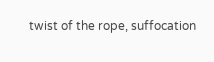twist of the rope, suffocation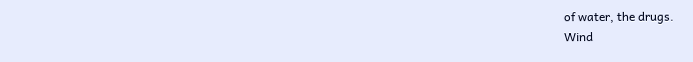of water, the drugs.
Wind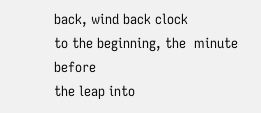back, wind back clock
to the beginning, the  minute before
the leap into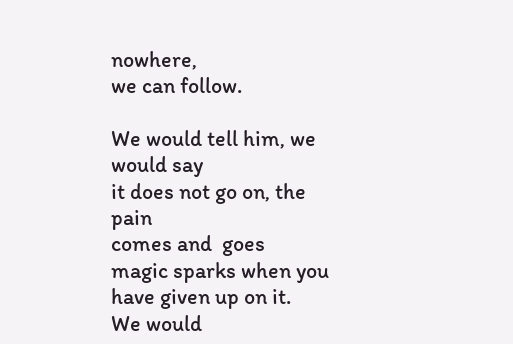nowhere,
we can follow.

We would tell him, we would say
it does not go on, the pain
comes and  goes
magic sparks when you have given up on it.
We would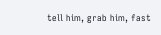tell him, grab him, fast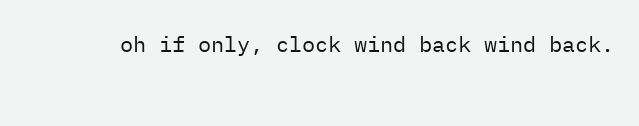oh if only, clock wind back wind back.